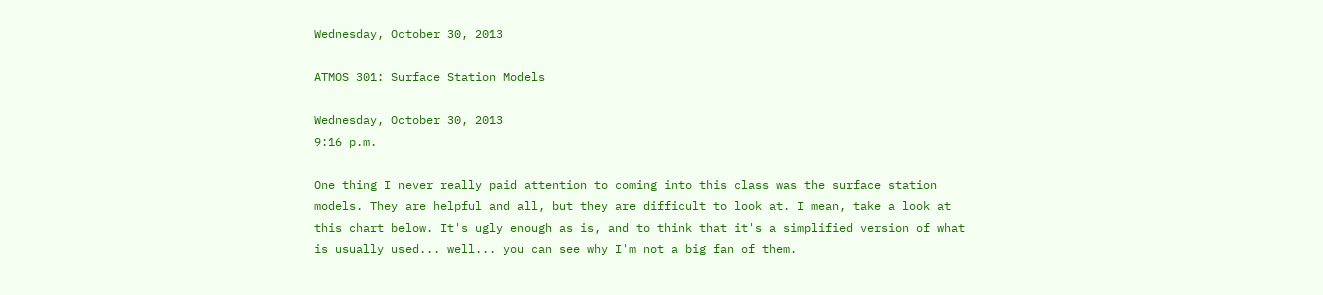Wednesday, October 30, 2013

ATMOS 301: Surface Station Models

Wednesday, October 30, 2013
9:16 p.m.

One thing I never really paid attention to coming into this class was the surface station models. They are helpful and all, but they are difficult to look at. I mean, take a look at this chart below. It's ugly enough as is, and to think that it's a simplified version of what is usually used... well... you can see why I'm not a big fan of them.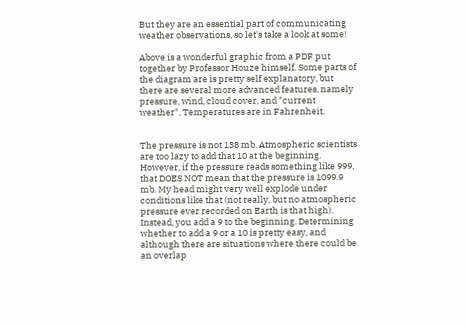But they are an essential part of communicating weather observations, so let's take a look at some!

Above is a wonderful graphic from a PDF put together by Professor Houze himself. Some parts of the diagram are is pretty self explanatory, but there are several more advanced features, namely pressure, wind, cloud cover, and "current weather". Temperatures are in Fahrenheit.


The pressure is not 138 mb. Atmospheric scientists are too lazy to add that 10 at the beginning. However, if the pressure reads something like 999, that DOES NOT mean that the pressure is 1099.9 mb. My head might very well explode under conditions like that (not really, but no atmospheric pressure ever recorded on Earth is that high). Instead, you add a 9 to the beginning. Determining whether to add a 9 or a 10 is pretty easy, and although there are situations where there could be an overlap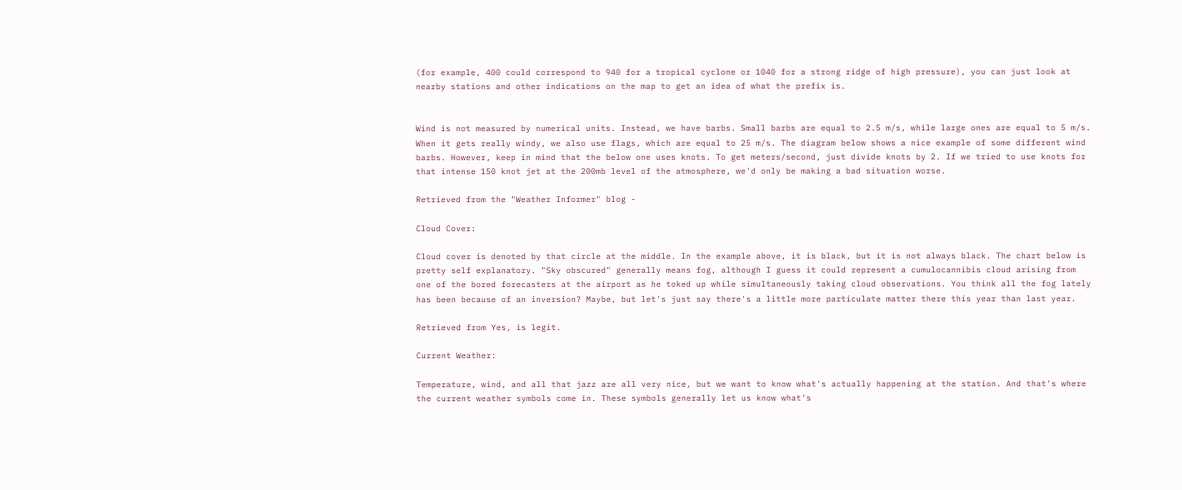(for example, 400 could correspond to 940 for a tropical cyclone or 1040 for a strong ridge of high pressure), you can just look at nearby stations and other indications on the map to get an idea of what the prefix is.


Wind is not measured by numerical units. Instead, we have barbs. Small barbs are equal to 2.5 m/s, while large ones are equal to 5 m/s. When it gets really windy, we also use flags, which are equal to 25 m/s. The diagram below shows a nice example of some different wind barbs. However, keep in mind that the below one uses knots. To get meters/second, just divide knots by 2. If we tried to use knots for that intense 150 knot jet at the 200mb level of the atmosphere, we'd only be making a bad situation worse.

Retrieved from the "Weather Informer" blog -

Cloud Cover:

Cloud cover is denoted by that circle at the middle. In the example above, it is black, but it is not always black. The chart below is pretty self explanatory. "Sky obscured" generally means fog, although I guess it could represent a cumulocannibis cloud arising from one of the bored forecasters at the airport as he toked up while simultaneously taking cloud observations. You think all the fog lately has been because of an inversion? Maybe, but let's just say there's a little more particulate matter there this year than last year.

Retrieved from Yes, is legit.

Current Weather:

Temperature, wind, and all that jazz are all very nice, but we want to know what's actually happening at the station. And that's where the current weather symbols come in. These symbols generally let us know what's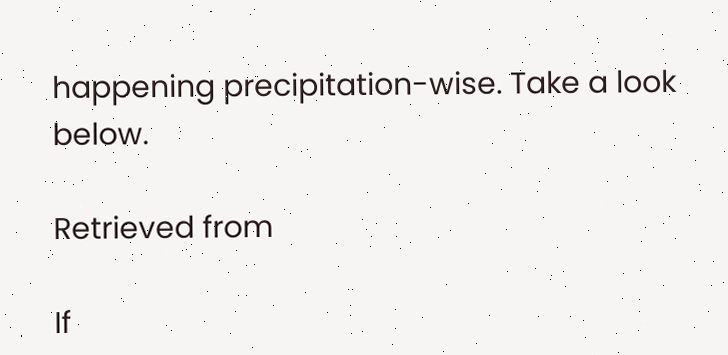happening precipitation-wise. Take a look below.

Retrieved from

If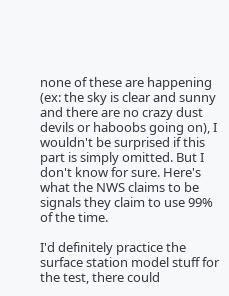none of these are happening (ex: the sky is clear and sunny and there are no crazy dust devils or haboobs going on), I wouldn't be surprised if this part is simply omitted. But I don't know for sure. Here's what the NWS claims to be signals they claim to use 99% of the time.

I'd definitely practice the surface station model stuff for the test, there could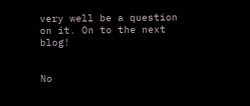very well be a question on it. On to the next blog!


No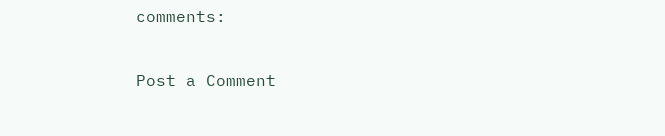comments:

Post a Comment